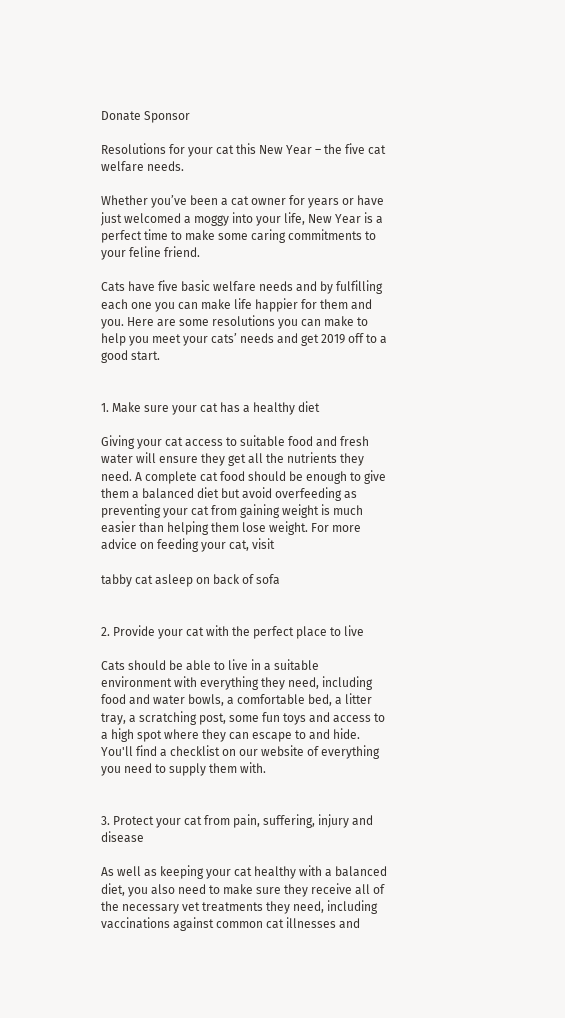Donate Sponsor

Resolutions for your cat this New Year – the five cat welfare needs.

Whether you’ve been a cat owner for years or have just welcomed a moggy into your life, New Year is a perfect time to make some caring commitments to your feline friend.

Cats have five basic welfare needs and by fulfilling each one you can make life happier for them and you. Here are some resolutions you can make to help you meet your cats’ needs and get 2019 off to a good start.


1. Make sure your cat has a healthy diet

Giving your cat access to suitable food and fresh water will ensure they get all the nutrients they need. A complete cat food should be enough to give them a balanced diet but avoid overfeeding as preventing your cat from gaining weight is much easier than helping them lose weight. For more advice on feeding your cat, visit

tabby cat asleep on back of sofa


2. Provide your cat with the perfect place to live

Cats should be able to live in a suitable environment with everything they need, including food and water bowls, a comfortable bed, a litter tray, a scratching post, some fun toys and access to a high spot where they can escape to and hide. You'll find a checklist on our website of everything you need to supply them with.


3. Protect your cat from pain, suffering, injury and disease

As well as keeping your cat healthy with a balanced diet, you also need to make sure they receive all of the necessary vet treatments they need, including vaccinations against common cat illnesses and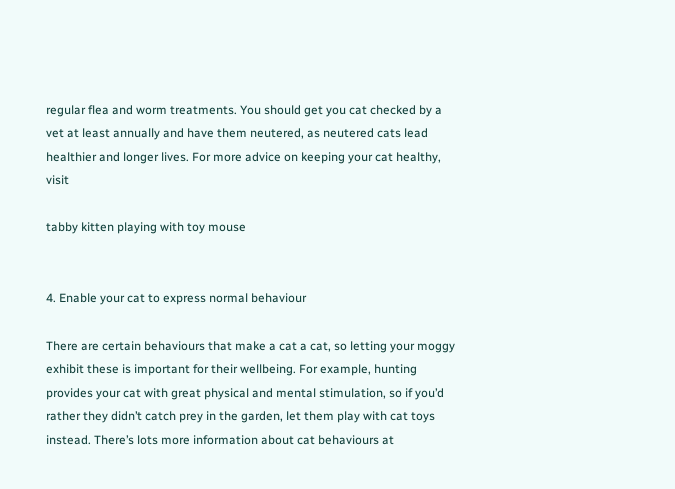regular flea and worm treatments. You should get you cat checked by a vet at least annually and have them neutered, as neutered cats lead healthier and longer lives. For more advice on keeping your cat healthy, visit

tabby kitten playing with toy mouse


4. Enable your cat to express normal behaviour

There are certain behaviours that make a cat a cat, so letting your moggy exhibit these is important for their wellbeing. For example, hunting provides your cat with great physical and mental stimulation, so if you’d rather they didn’t catch prey in the garden, let them play with cat toys instead. There’s lots more information about cat behaviours at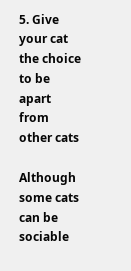5. Give your cat the choice to be apart from other cats

Although some cats can be sociable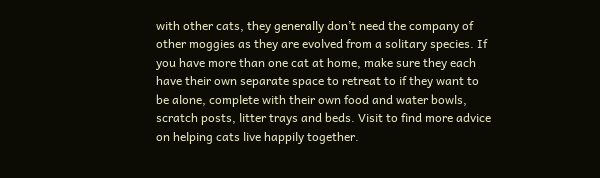with other cats, they generally don’t need the company of other moggies as they are evolved from a solitary species. If you have more than one cat at home, make sure they each have their own separate space to retreat to if they want to be alone, complete with their own food and water bowls, scratch posts, litter trays and beds. Visit to find more advice on helping cats live happily together.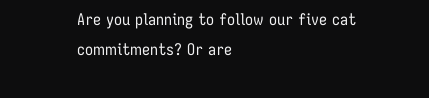Are you planning to follow our five cat commitments? Or are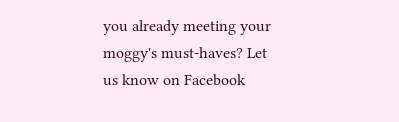you already meeting your moggy's must-haves? Let us know on Facebook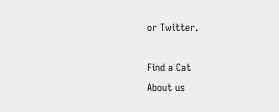or Twitter.

Find a Cat
About us